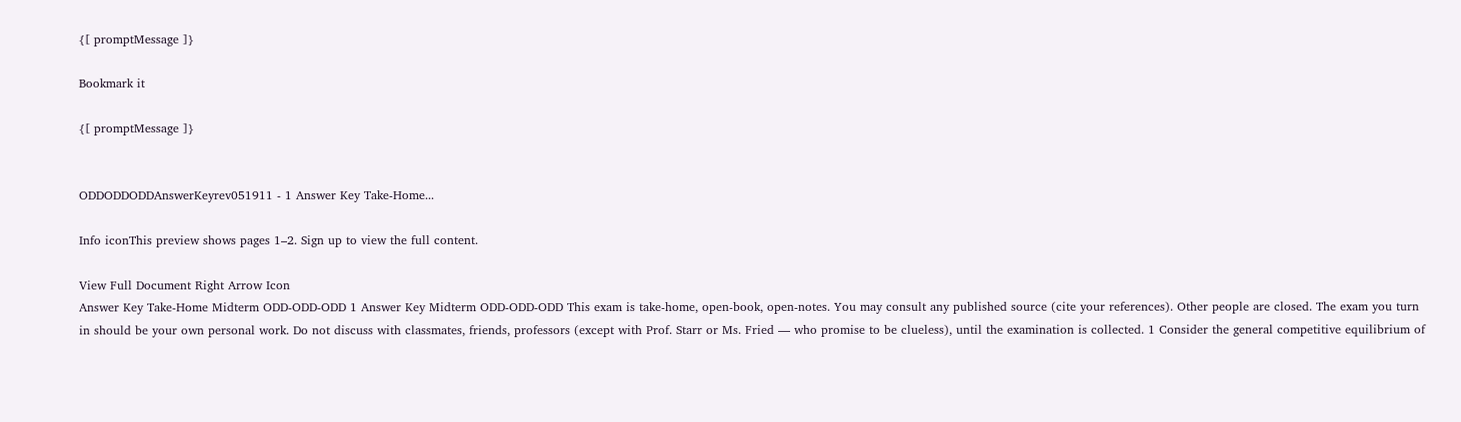{[ promptMessage ]}

Bookmark it

{[ promptMessage ]}


ODDODDODDAnswerKeyrev051911 - 1 Answer Key Take-Home...

Info iconThis preview shows pages 1–2. Sign up to view the full content.

View Full Document Right Arrow Icon
Answer Key Take-Home Midterm ODD-ODD-ODD 1 Answer Key Midterm ODD-ODD-ODD This exam is take-home, open-book, open-notes. You may consult any published source (cite your references). Other people are closed. The exam you turn in should be your own personal work. Do not discuss with classmates, friends, professors (except with Prof. Starr or Ms. Fried — who promise to be clueless), until the examination is collected. 1 Consider the general competitive equilibrium of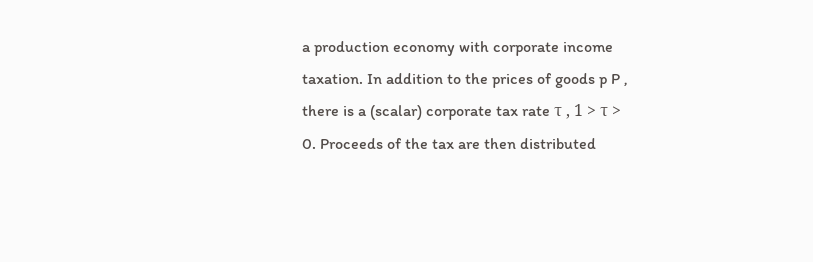a production economy with corporate income taxation. In addition to the prices of goods p P , there is a (scalar) corporate tax rate τ , 1 > τ > 0. Proceeds of the tax are then distributed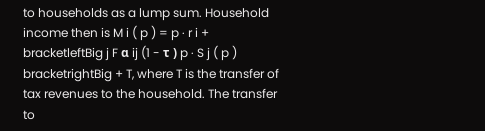to households as a lump sum. Household income then is M i ( p ) = p · r i + bracketleftBig j F α ij (1 - τ ) p · S j ( p ) bracketrightBig + T, where T is the transfer of tax revenues to the household. The transfer to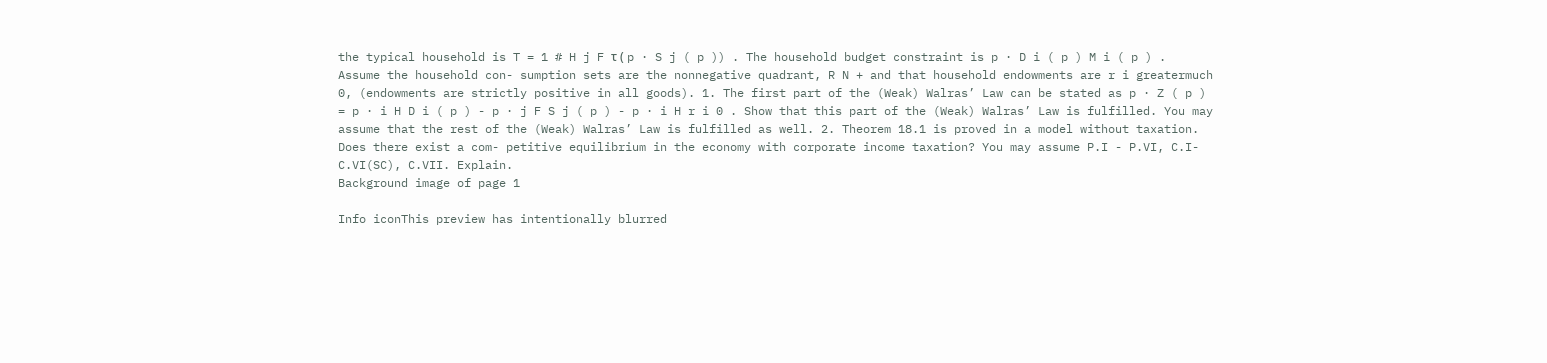the typical household is T = 1 # H j F τ ( p · S j ( p )) . The household budget constraint is p · D i ( p ) M i ( p ) . Assume the household con- sumption sets are the nonnegative quadrant, R N + and that household endowments are r i greatermuch 0, (endowments are strictly positive in all goods). 1. The first part of the (Weak) Walras’ Law can be stated as p · Z ( p ) = p · i H D i ( p ) - p · j F S j ( p ) - p · i H r i 0 . Show that this part of the (Weak) Walras’ Law is fulfilled. You may assume that the rest of the (Weak) Walras’ Law is fulfilled as well. 2. Theorem 18.1 is proved in a model without taxation. Does there exist a com- petitive equilibrium in the economy with corporate income taxation? You may assume P.I - P.VI, C.I-C.VI(SC), C.VII. Explain.
Background image of page 1

Info iconThis preview has intentionally blurred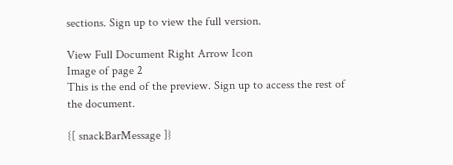sections. Sign up to view the full version.

View Full Document Right Arrow Icon
Image of page 2
This is the end of the preview. Sign up to access the rest of the document.

{[ snackBarMessage ]}